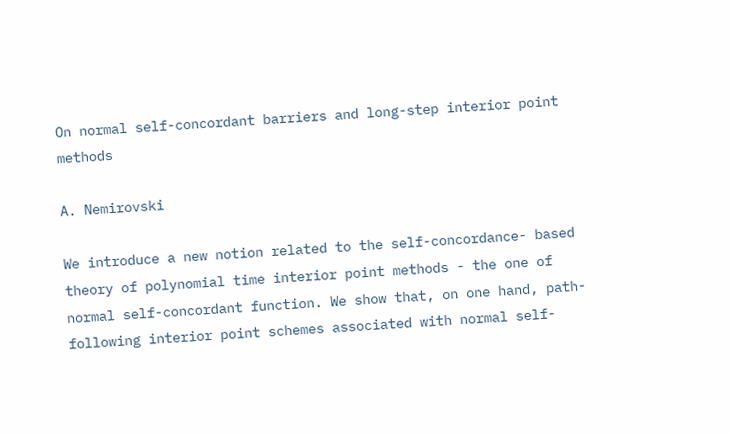On normal self-concordant barriers and long-step interior point methods

A. Nemirovski

We introduce a new notion related to the self-concordance- based theory of polynomial time interior point methods - the one of normal self-concordant function. We show that, on one hand, path-following interior point schemes associated with normal self-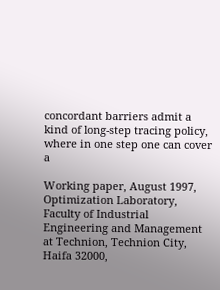concordant barriers admit a kind of long-step tracing policy, where in one step one can cover a

Working paper, August 1997, Optimization Laboratory, Faculty of Industrial Engineering and Management at Technion, Technion City, Haifa 32000,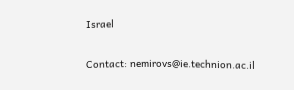Israel

Contact: nemirovs@ie.technion.ac.il